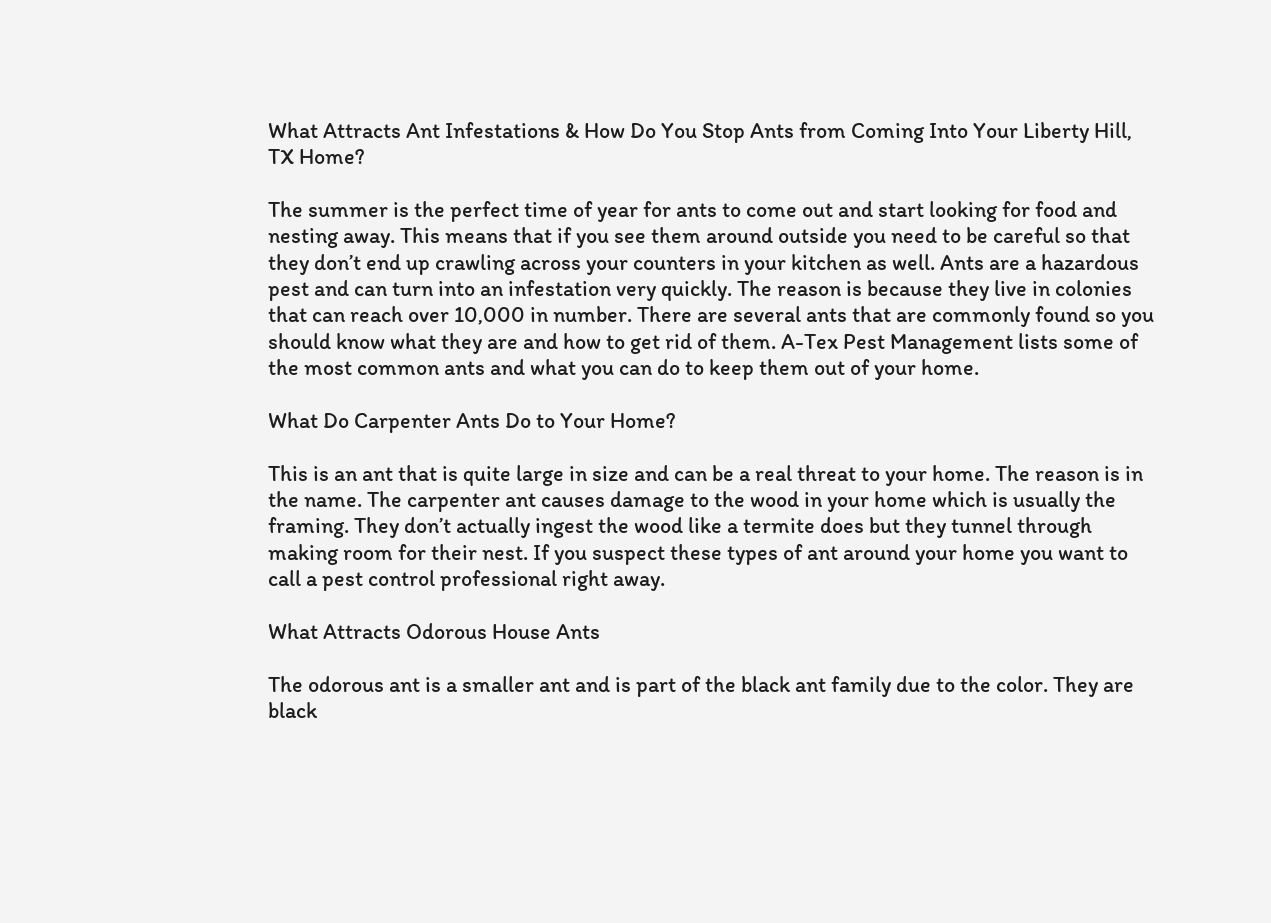What Attracts Ant Infestations & How Do You Stop Ants from Coming Into Your Liberty Hill, TX Home?

The summer is the perfect time of year for ants to come out and start looking for food and nesting away. This means that if you see them around outside you need to be careful so that they don’t end up crawling across your counters in your kitchen as well. Ants are a hazardous pest and can turn into an infestation very quickly. The reason is because they live in colonies that can reach over 10,000 in number. There are several ants that are commonly found so you should know what they are and how to get rid of them. A-Tex Pest Management lists some of the most common ants and what you can do to keep them out of your home.

What Do Carpenter Ants Do to Your Home?

This is an ant that is quite large in size and can be a real threat to your home. The reason is in the name. The carpenter ant causes damage to the wood in your home which is usually the framing. They don’t actually ingest the wood like a termite does but they tunnel through making room for their nest. If you suspect these types of ant around your home you want to call a pest control professional right away.

What Attracts Odorous House Ants

The odorous ant is a smaller ant and is part of the black ant family due to the color. They are black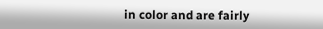in color and are fairly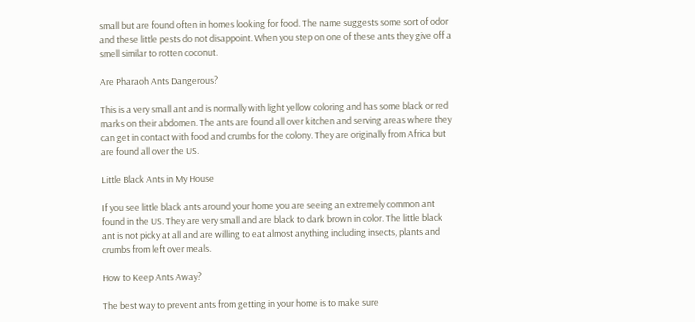small but are found often in homes looking for food. The name suggests some sort of odor and these little pests do not disappoint. When you step on one of these ants they give off a smell similar to rotten coconut.

Are Pharaoh Ants Dangerous?

This is a very small ant and is normally with light yellow coloring and has some black or red marks on their abdomen. The ants are found all over kitchen and serving areas where they can get in contact with food and crumbs for the colony. They are originally from Africa but are found all over the US.

Little Black Ants in My House

If you see little black ants around your home you are seeing an extremely common ant found in the US. They are very small and are black to dark brown in color. The little black ant is not picky at all and are willing to eat almost anything including insects, plants and crumbs from left over meals.

How to Keep Ants Away?

The best way to prevent ants from getting in your home is to make sure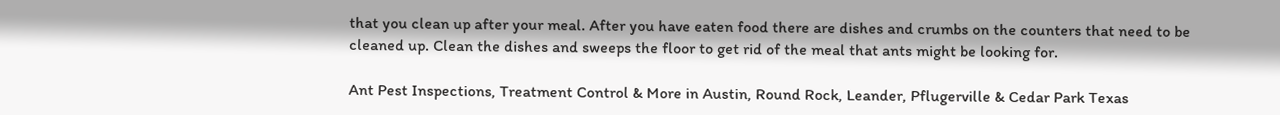that you clean up after your meal. After you have eaten food there are dishes and crumbs on the counters that need to be cleaned up. Clean the dishes and sweeps the floor to get rid of the meal that ants might be looking for.

Ant Pest Inspections, Treatment Control & More in Austin, Round Rock, Leander, Pflugerville & Cedar Park Texas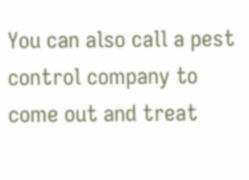You can also call a pest control company to come out and treat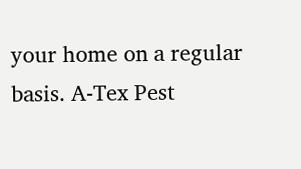your home on a regular basis. A-Tex Pest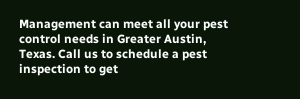Management can meet all your pest control needs in Greater Austin, Texas. Call us to schedule a pest inspection to get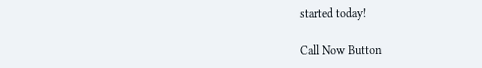started today!

Call Now Button